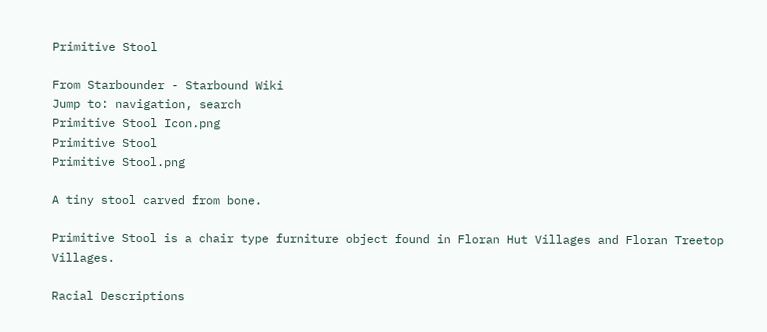Primitive Stool

From Starbounder - Starbound Wiki
Jump to: navigation, search
Primitive Stool Icon.png
Primitive Stool
Primitive Stool.png

A tiny stool carved from bone.

Primitive Stool is a chair type furniture object found in Floran Hut Villages and Floran Treetop Villages.

Racial Descriptions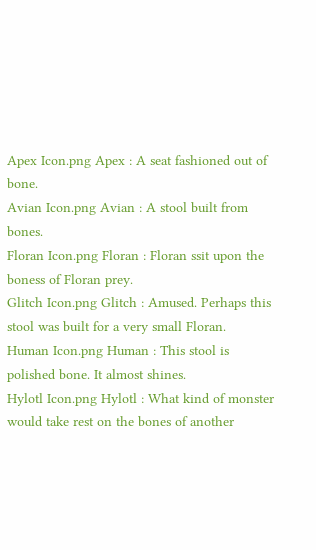Apex Icon.png Apex : A seat fashioned out of bone.
Avian Icon.png Avian : A stool built from bones.
Floran Icon.png Floran : Floran ssit upon the boness of Floran prey.
Glitch Icon.png Glitch : Amused. Perhaps this stool was built for a very small Floran.
Human Icon.png Human : This stool is polished bone. It almost shines.
Hylotl Icon.png Hylotl : What kind of monster would take rest on the bones of another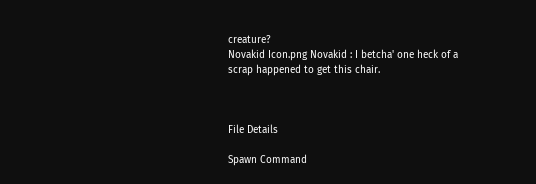creature?
Novakid Icon.png Novakid : I betcha' one heck of a scrap happened to get this chair.



File Details

Spawn Command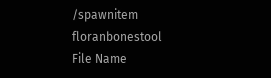/spawnitem floranbonestool
File Name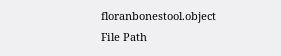floranbonestool.object
File Path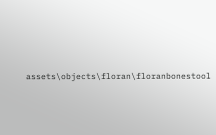assets\objects\floran\floranbonestool